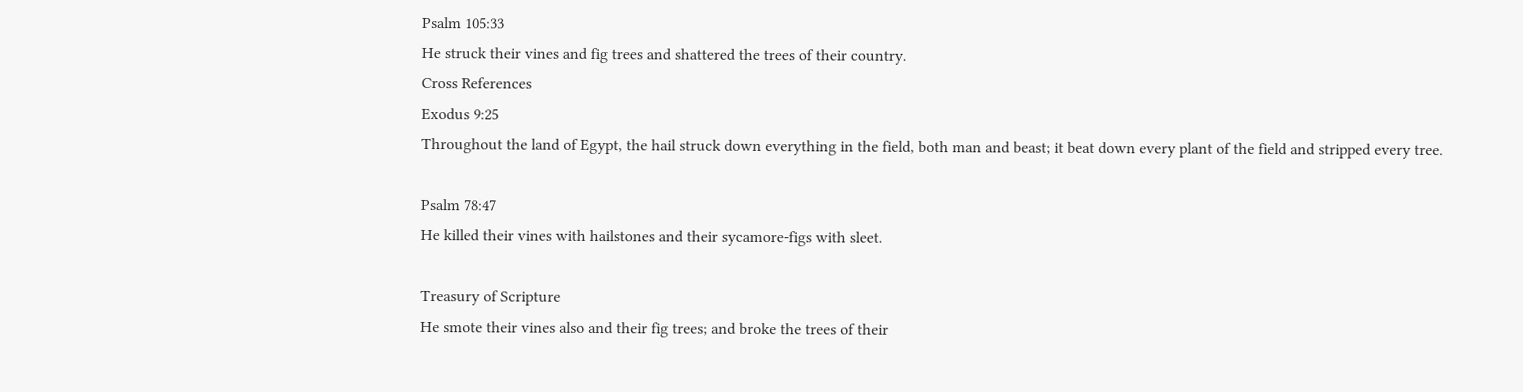Psalm 105:33
He struck their vines and fig trees and shattered the trees of their country.
Cross References
Exodus 9:25
Throughout the land of Egypt, the hail struck down everything in the field, both man and beast; it beat down every plant of the field and stripped every tree.

Psalm 78:47
He killed their vines with hailstones and their sycamore-figs with sleet.

Treasury of Scripture
He smote their vines also and their fig trees; and broke the trees of their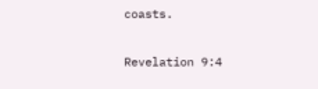coasts.

Revelation 9:4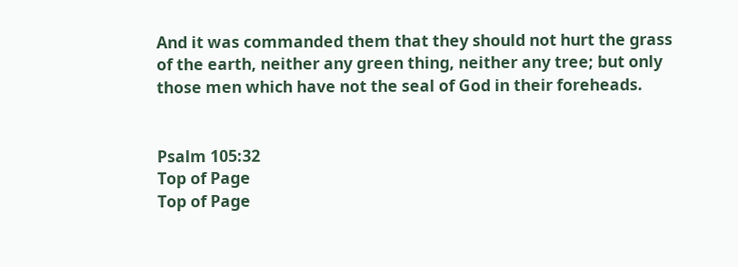And it was commanded them that they should not hurt the grass of the earth, neither any green thing, neither any tree; but only those men which have not the seal of God in their foreheads.


Psalm 105:32
Top of Page
Top of Page